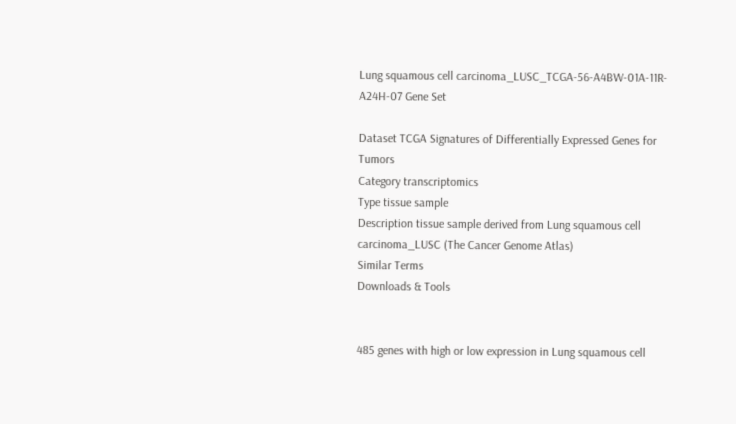Lung squamous cell carcinoma_LUSC_TCGA-56-A4BW-01A-11R-A24H-07 Gene Set

Dataset TCGA Signatures of Differentially Expressed Genes for Tumors
Category transcriptomics
Type tissue sample
Description tissue sample derived from Lung squamous cell carcinoma_LUSC (The Cancer Genome Atlas)
Similar Terms
Downloads & Tools


485 genes with high or low expression in Lung squamous cell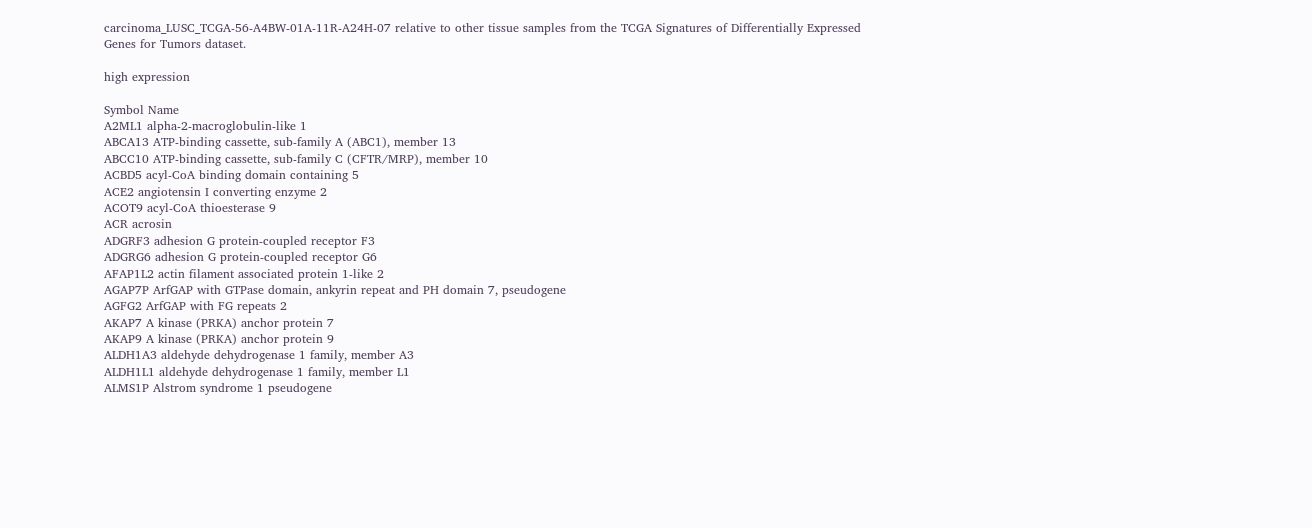carcinoma_LUSC_TCGA-56-A4BW-01A-11R-A24H-07 relative to other tissue samples from the TCGA Signatures of Differentially Expressed Genes for Tumors dataset.

high expression

Symbol Name
A2ML1 alpha-2-macroglobulin-like 1
ABCA13 ATP-binding cassette, sub-family A (ABC1), member 13
ABCC10 ATP-binding cassette, sub-family C (CFTR/MRP), member 10
ACBD5 acyl-CoA binding domain containing 5
ACE2 angiotensin I converting enzyme 2
ACOT9 acyl-CoA thioesterase 9
ACR acrosin
ADGRF3 adhesion G protein-coupled receptor F3
ADGRG6 adhesion G protein-coupled receptor G6
AFAP1L2 actin filament associated protein 1-like 2
AGAP7P ArfGAP with GTPase domain, ankyrin repeat and PH domain 7, pseudogene
AGFG2 ArfGAP with FG repeats 2
AKAP7 A kinase (PRKA) anchor protein 7
AKAP9 A kinase (PRKA) anchor protein 9
ALDH1A3 aldehyde dehydrogenase 1 family, member A3
ALDH1L1 aldehyde dehydrogenase 1 family, member L1
ALMS1P Alstrom syndrome 1 pseudogene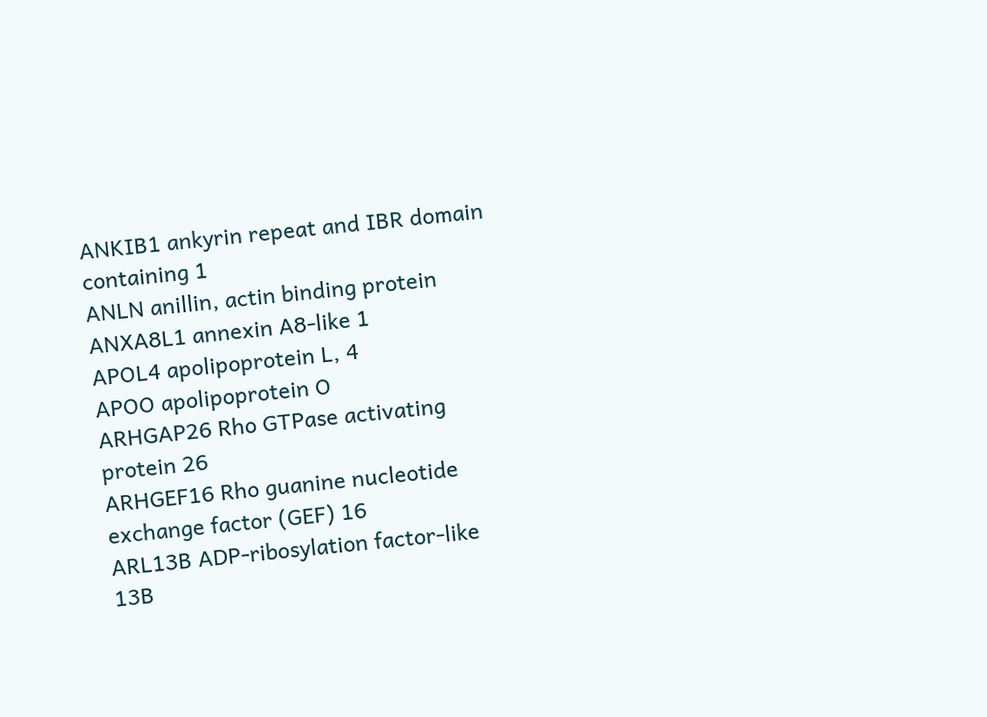ANKIB1 ankyrin repeat and IBR domain containing 1
ANLN anillin, actin binding protein
ANXA8L1 annexin A8-like 1
APOL4 apolipoprotein L, 4
APOO apolipoprotein O
ARHGAP26 Rho GTPase activating protein 26
ARHGEF16 Rho guanine nucleotide exchange factor (GEF) 16
ARL13B ADP-ribosylation factor-like 13B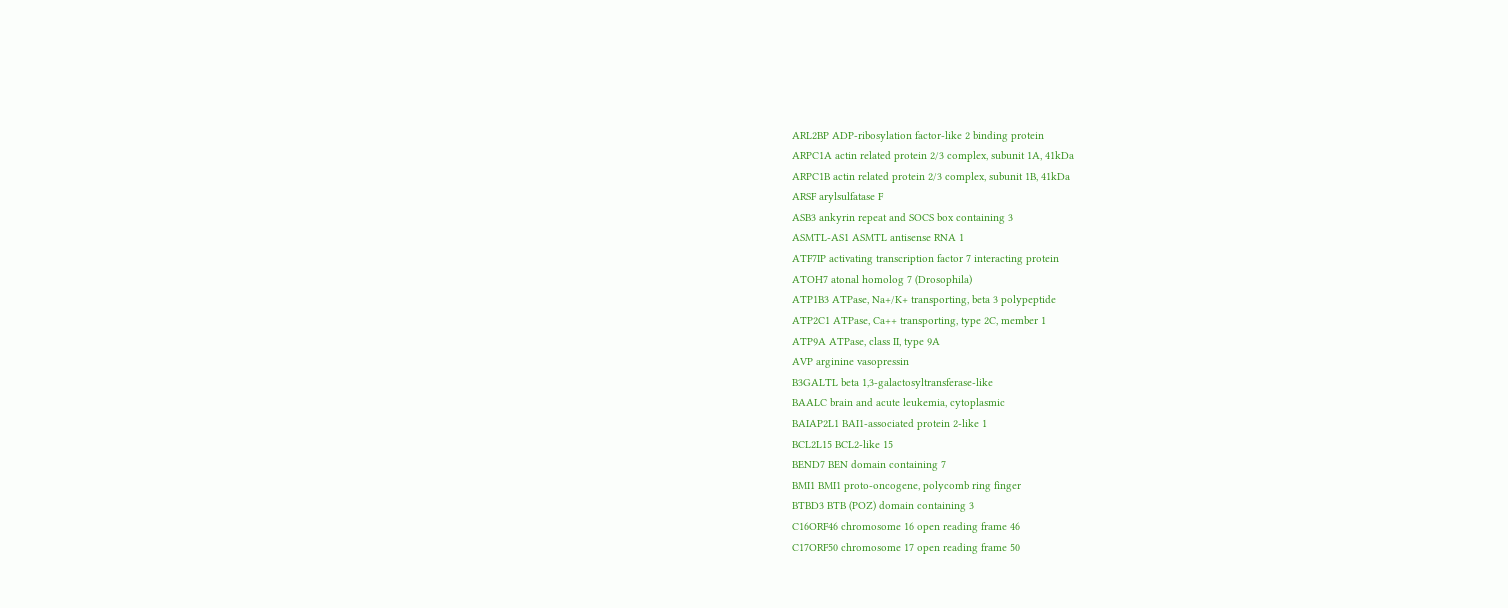ARL2BP ADP-ribosylation factor-like 2 binding protein
ARPC1A actin related protein 2/3 complex, subunit 1A, 41kDa
ARPC1B actin related protein 2/3 complex, subunit 1B, 41kDa
ARSF arylsulfatase F
ASB3 ankyrin repeat and SOCS box containing 3
ASMTL-AS1 ASMTL antisense RNA 1
ATF7IP activating transcription factor 7 interacting protein
ATOH7 atonal homolog 7 (Drosophila)
ATP1B3 ATPase, Na+/K+ transporting, beta 3 polypeptide
ATP2C1 ATPase, Ca++ transporting, type 2C, member 1
ATP9A ATPase, class II, type 9A
AVP arginine vasopressin
B3GALTL beta 1,3-galactosyltransferase-like
BAALC brain and acute leukemia, cytoplasmic
BAIAP2L1 BAI1-associated protein 2-like 1
BCL2L15 BCL2-like 15
BEND7 BEN domain containing 7
BMI1 BMI1 proto-oncogene, polycomb ring finger
BTBD3 BTB (POZ) domain containing 3
C16ORF46 chromosome 16 open reading frame 46
C17ORF50 chromosome 17 open reading frame 50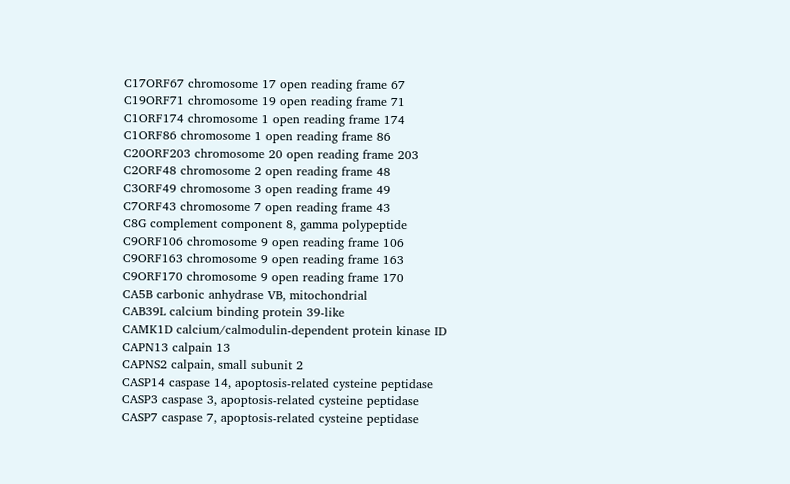C17ORF67 chromosome 17 open reading frame 67
C19ORF71 chromosome 19 open reading frame 71
C1ORF174 chromosome 1 open reading frame 174
C1ORF86 chromosome 1 open reading frame 86
C20ORF203 chromosome 20 open reading frame 203
C2ORF48 chromosome 2 open reading frame 48
C3ORF49 chromosome 3 open reading frame 49
C7ORF43 chromosome 7 open reading frame 43
C8G complement component 8, gamma polypeptide
C9ORF106 chromosome 9 open reading frame 106
C9ORF163 chromosome 9 open reading frame 163
C9ORF170 chromosome 9 open reading frame 170
CA5B carbonic anhydrase VB, mitochondrial
CAB39L calcium binding protein 39-like
CAMK1D calcium/calmodulin-dependent protein kinase ID
CAPN13 calpain 13
CAPNS2 calpain, small subunit 2
CASP14 caspase 14, apoptosis-related cysteine peptidase
CASP3 caspase 3, apoptosis-related cysteine peptidase
CASP7 caspase 7, apoptosis-related cysteine peptidase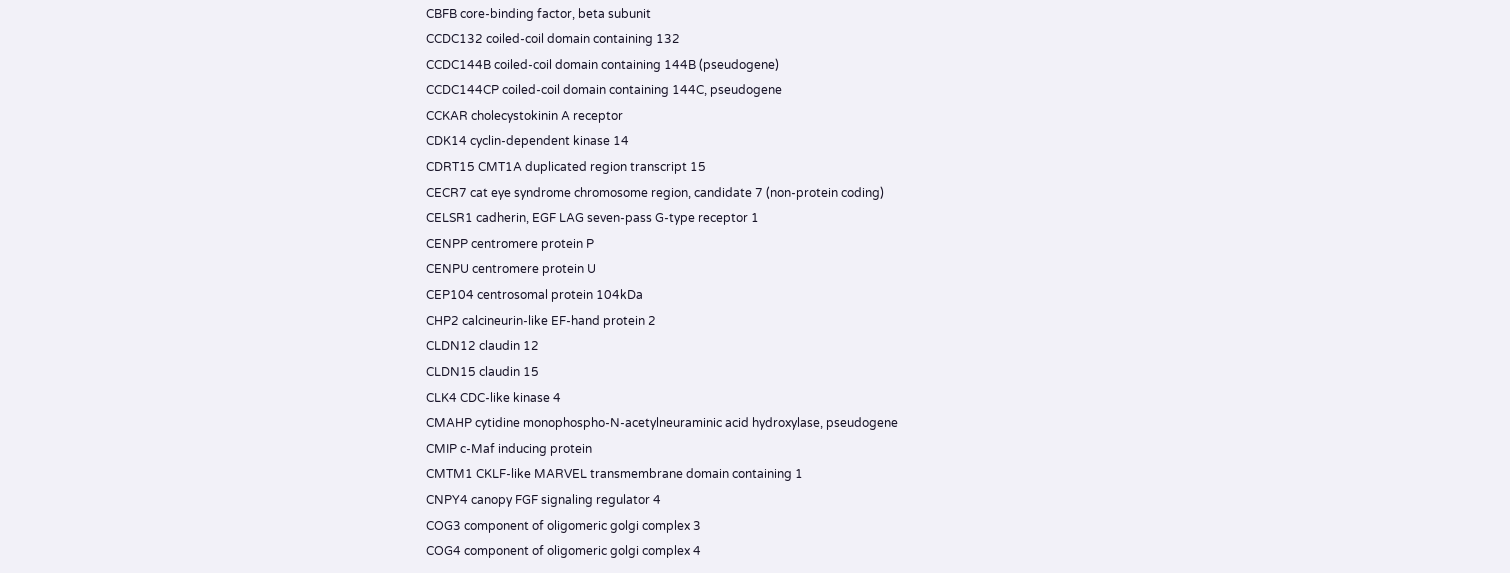CBFB core-binding factor, beta subunit
CCDC132 coiled-coil domain containing 132
CCDC144B coiled-coil domain containing 144B (pseudogene)
CCDC144CP coiled-coil domain containing 144C, pseudogene
CCKAR cholecystokinin A receptor
CDK14 cyclin-dependent kinase 14
CDRT15 CMT1A duplicated region transcript 15
CECR7 cat eye syndrome chromosome region, candidate 7 (non-protein coding)
CELSR1 cadherin, EGF LAG seven-pass G-type receptor 1
CENPP centromere protein P
CENPU centromere protein U
CEP104 centrosomal protein 104kDa
CHP2 calcineurin-like EF-hand protein 2
CLDN12 claudin 12
CLDN15 claudin 15
CLK4 CDC-like kinase 4
CMAHP cytidine monophospho-N-acetylneuraminic acid hydroxylase, pseudogene
CMIP c-Maf inducing protein
CMTM1 CKLF-like MARVEL transmembrane domain containing 1
CNPY4 canopy FGF signaling regulator 4
COG3 component of oligomeric golgi complex 3
COG4 component of oligomeric golgi complex 4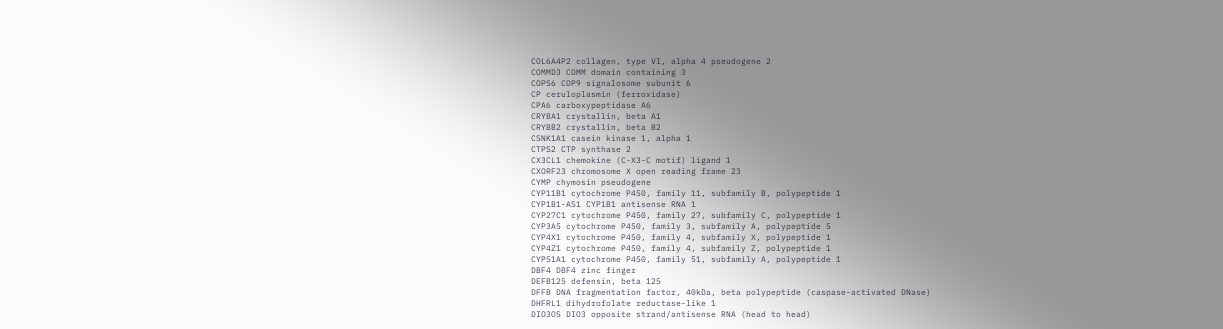COL6A4P2 collagen, type VI, alpha 4 pseudogene 2
COMMD3 COMM domain containing 3
COPS6 COP9 signalosome subunit 6
CP ceruloplasmin (ferroxidase)
CPA6 carboxypeptidase A6
CRYBA1 crystallin, beta A1
CRYBB2 crystallin, beta B2
CSNK1A1 casein kinase 1, alpha 1
CTPS2 CTP synthase 2
CX3CL1 chemokine (C-X3-C motif) ligand 1
CXORF23 chromosome X open reading frame 23
CYMP chymosin pseudogene
CYP11B1 cytochrome P450, family 11, subfamily B, polypeptide 1
CYP1B1-AS1 CYP1B1 antisense RNA 1
CYP27C1 cytochrome P450, family 27, subfamily C, polypeptide 1
CYP3A5 cytochrome P450, family 3, subfamily A, polypeptide 5
CYP4X1 cytochrome P450, family 4, subfamily X, polypeptide 1
CYP4Z1 cytochrome P450, family 4, subfamily Z, polypeptide 1
CYP51A1 cytochrome P450, family 51, subfamily A, polypeptide 1
DBF4 DBF4 zinc finger
DEFB125 defensin, beta 125
DFFB DNA fragmentation factor, 40kDa, beta polypeptide (caspase-activated DNase)
DHFRL1 dihydrofolate reductase-like 1
DIO3OS DIO3 opposite strand/antisense RNA (head to head)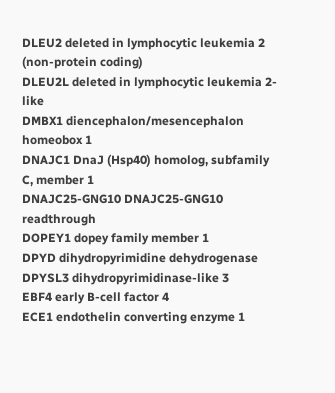DLEU2 deleted in lymphocytic leukemia 2 (non-protein coding)
DLEU2L deleted in lymphocytic leukemia 2-like
DMBX1 diencephalon/mesencephalon homeobox 1
DNAJC1 DnaJ (Hsp40) homolog, subfamily C, member 1
DNAJC25-GNG10 DNAJC25-GNG10 readthrough
DOPEY1 dopey family member 1
DPYD dihydropyrimidine dehydrogenase
DPYSL3 dihydropyrimidinase-like 3
EBF4 early B-cell factor 4
ECE1 endothelin converting enzyme 1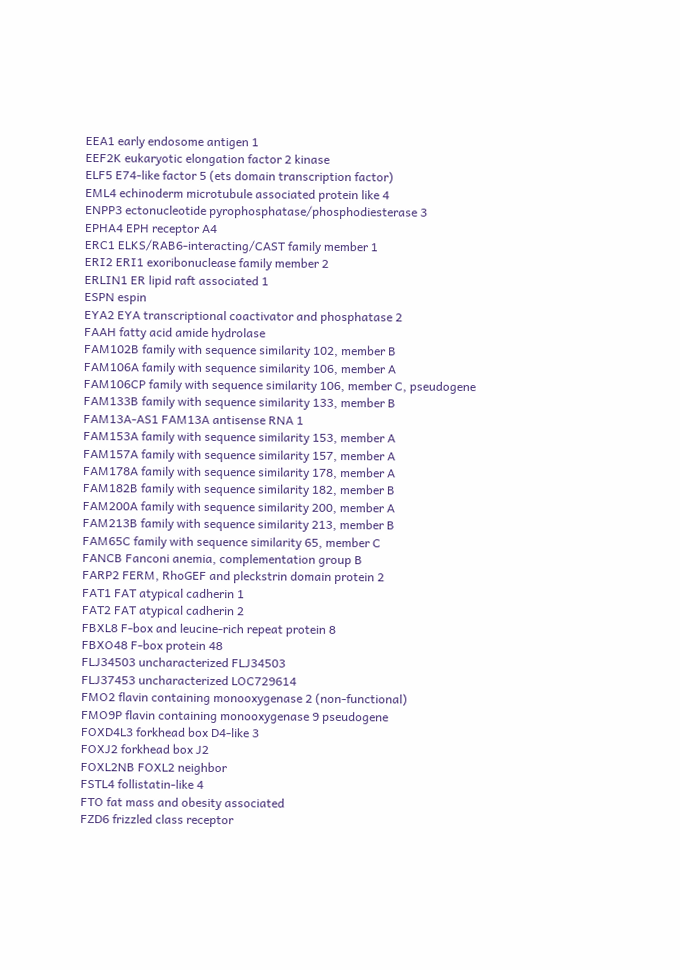EEA1 early endosome antigen 1
EEF2K eukaryotic elongation factor 2 kinase
ELF5 E74-like factor 5 (ets domain transcription factor)
EML4 echinoderm microtubule associated protein like 4
ENPP3 ectonucleotide pyrophosphatase/phosphodiesterase 3
EPHA4 EPH receptor A4
ERC1 ELKS/RAB6-interacting/CAST family member 1
ERI2 ERI1 exoribonuclease family member 2
ERLIN1 ER lipid raft associated 1
ESPN espin
EYA2 EYA transcriptional coactivator and phosphatase 2
FAAH fatty acid amide hydrolase
FAM102B family with sequence similarity 102, member B
FAM106A family with sequence similarity 106, member A
FAM106CP family with sequence similarity 106, member C, pseudogene
FAM133B family with sequence similarity 133, member B
FAM13A-AS1 FAM13A antisense RNA 1
FAM153A family with sequence similarity 153, member A
FAM157A family with sequence similarity 157, member A
FAM178A family with sequence similarity 178, member A
FAM182B family with sequence similarity 182, member B
FAM200A family with sequence similarity 200, member A
FAM213B family with sequence similarity 213, member B
FAM65C family with sequence similarity 65, member C
FANCB Fanconi anemia, complementation group B
FARP2 FERM, RhoGEF and pleckstrin domain protein 2
FAT1 FAT atypical cadherin 1
FAT2 FAT atypical cadherin 2
FBXL8 F-box and leucine-rich repeat protein 8
FBXO48 F-box protein 48
FLJ34503 uncharacterized FLJ34503
FLJ37453 uncharacterized LOC729614
FMO2 flavin containing monooxygenase 2 (non-functional)
FMO9P flavin containing monooxygenase 9 pseudogene
FOXD4L3 forkhead box D4-like 3
FOXJ2 forkhead box J2
FOXL2NB FOXL2 neighbor
FSTL4 follistatin-like 4
FTO fat mass and obesity associated
FZD6 frizzled class receptor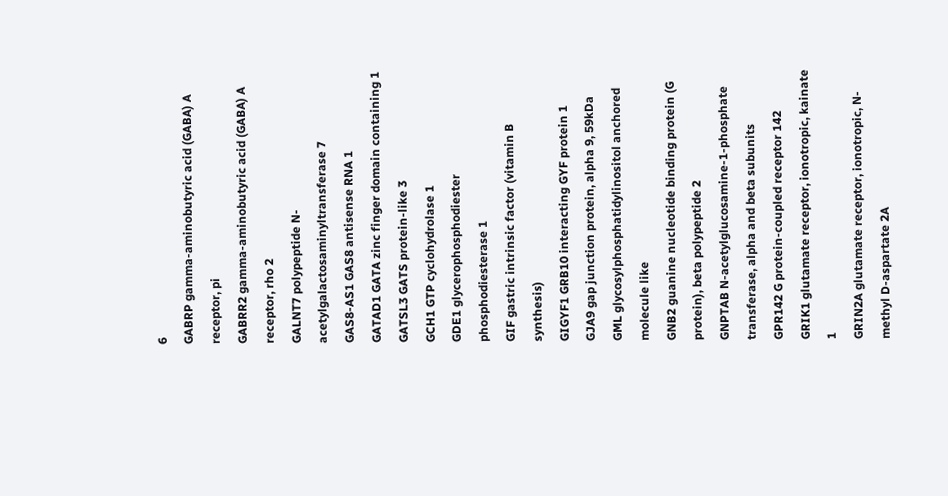6
GABRP gamma-aminobutyric acid (GABA) A receptor, pi
GABRR2 gamma-aminobutyric acid (GABA) A receptor, rho 2
GALNT7 polypeptide N-acetylgalactosaminyltransferase 7
GAS8-AS1 GAS8 antisense RNA 1
GATAD1 GATA zinc finger domain containing 1
GATSL3 GATS protein-like 3
GCH1 GTP cyclohydrolase 1
GDE1 glycerophosphodiester phosphodiesterase 1
GIF gastric intrinsic factor (vitamin B synthesis)
GIGYF1 GRB10 interacting GYF protein 1
GJA9 gap junction protein, alpha 9, 59kDa
GML glycosylphosphatidylinositol anchored molecule like
GNB2 guanine nucleotide binding protein (G protein), beta polypeptide 2
GNPTAB N-acetylglucosamine-1-phosphate transferase, alpha and beta subunits
GPR142 G protein-coupled receptor 142
GRIK1 glutamate receptor, ionotropic, kainate 1
GRIN2A glutamate receptor, ionotropic, N-methyl D-aspartate 2A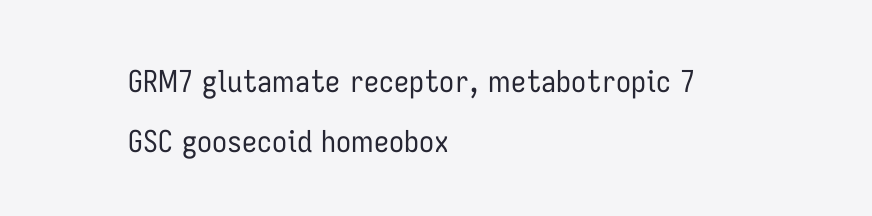GRM7 glutamate receptor, metabotropic 7
GSC goosecoid homeobox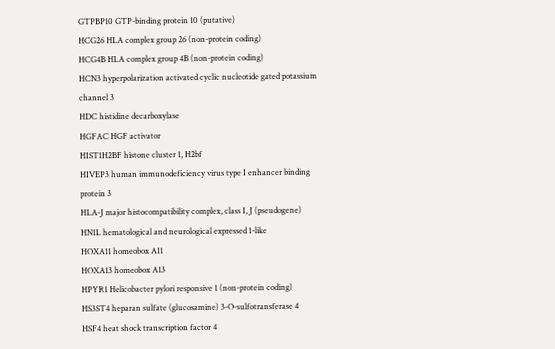GTPBP10 GTP-binding protein 10 (putative)
HCG26 HLA complex group 26 (non-protein coding)
HCG4B HLA complex group 4B (non-protein coding)
HCN3 hyperpolarization activated cyclic nucleotide gated potassium channel 3
HDC histidine decarboxylase
HGFAC HGF activator
HIST1H2BF histone cluster 1, H2bf
HIVEP3 human immunodeficiency virus type I enhancer binding protein 3
HLA-J major histocompatibility complex, class I, J (pseudogene)
HN1L hematological and neurological expressed 1-like
HOXA11 homeobox A11
HOXA13 homeobox A13
HPYR1 Helicobacter pylori responsive 1 (non-protein coding)
HS3ST4 heparan sulfate (glucosamine) 3-O-sulfotransferase 4
HSF4 heat shock transcription factor 4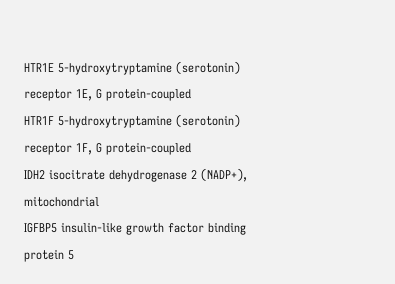HTR1E 5-hydroxytryptamine (serotonin) receptor 1E, G protein-coupled
HTR1F 5-hydroxytryptamine (serotonin) receptor 1F, G protein-coupled
IDH2 isocitrate dehydrogenase 2 (NADP+), mitochondrial
IGFBP5 insulin-like growth factor binding protein 5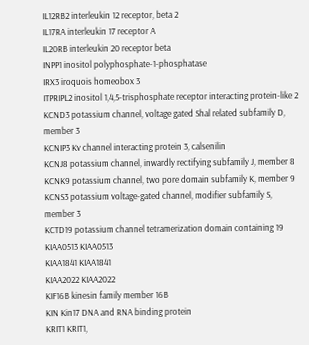IL12RB2 interleukin 12 receptor, beta 2
IL17RA interleukin 17 receptor A
IL20RB interleukin 20 receptor beta
INPP1 inositol polyphosphate-1-phosphatase
IRX3 iroquois homeobox 3
ITPRIPL2 inositol 1,4,5-trisphosphate receptor interacting protein-like 2
KCND3 potassium channel, voltage gated Shal related subfamily D, member 3
KCNIP3 Kv channel interacting protein 3, calsenilin
KCNJ8 potassium channel, inwardly rectifying subfamily J, member 8
KCNK9 potassium channel, two pore domain subfamily K, member 9
KCNS3 potassium voltage-gated channel, modifier subfamily S, member 3
KCTD19 potassium channel tetramerization domain containing 19
KIAA0513 KIAA0513
KIAA1841 KIAA1841
KIAA2022 KIAA2022
KIF16B kinesin family member 16B
KIN Kin17 DNA and RNA binding protein
KRIT1 KRIT1,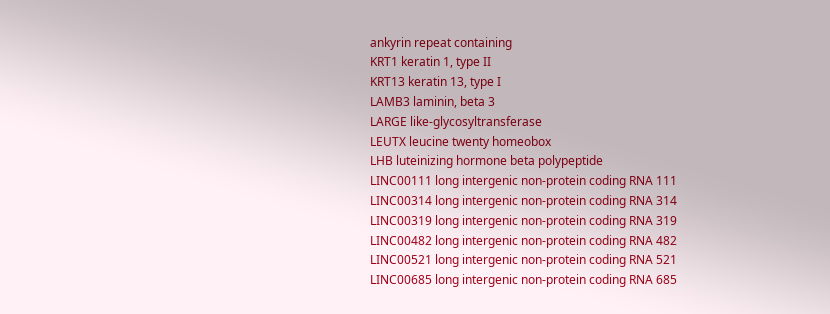ankyrin repeat containing
KRT1 keratin 1, type II
KRT13 keratin 13, type I
LAMB3 laminin, beta 3
LARGE like-glycosyltransferase
LEUTX leucine twenty homeobox
LHB luteinizing hormone beta polypeptide
LINC00111 long intergenic non-protein coding RNA 111
LINC00314 long intergenic non-protein coding RNA 314
LINC00319 long intergenic non-protein coding RNA 319
LINC00482 long intergenic non-protein coding RNA 482
LINC00521 long intergenic non-protein coding RNA 521
LINC00685 long intergenic non-protein coding RNA 685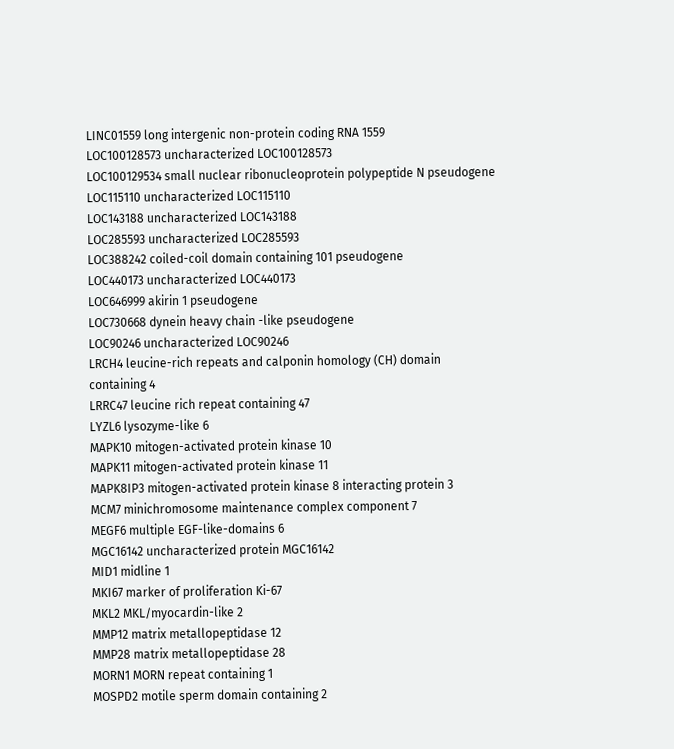LINC01559 long intergenic non-protein coding RNA 1559
LOC100128573 uncharacterized LOC100128573
LOC100129534 small nuclear ribonucleoprotein polypeptide N pseudogene
LOC115110 uncharacterized LOC115110
LOC143188 uncharacterized LOC143188
LOC285593 uncharacterized LOC285593
LOC388242 coiled-coil domain containing 101 pseudogene
LOC440173 uncharacterized LOC440173
LOC646999 akirin 1 pseudogene
LOC730668 dynein heavy chain -like pseudogene
LOC90246 uncharacterized LOC90246
LRCH4 leucine-rich repeats and calponin homology (CH) domain containing 4
LRRC47 leucine rich repeat containing 47
LYZL6 lysozyme-like 6
MAPK10 mitogen-activated protein kinase 10
MAPK11 mitogen-activated protein kinase 11
MAPK8IP3 mitogen-activated protein kinase 8 interacting protein 3
MCM7 minichromosome maintenance complex component 7
MEGF6 multiple EGF-like-domains 6
MGC16142 uncharacterized protein MGC16142
MID1 midline 1
MKI67 marker of proliferation Ki-67
MKL2 MKL/myocardin-like 2
MMP12 matrix metallopeptidase 12
MMP28 matrix metallopeptidase 28
MORN1 MORN repeat containing 1
MOSPD2 motile sperm domain containing 2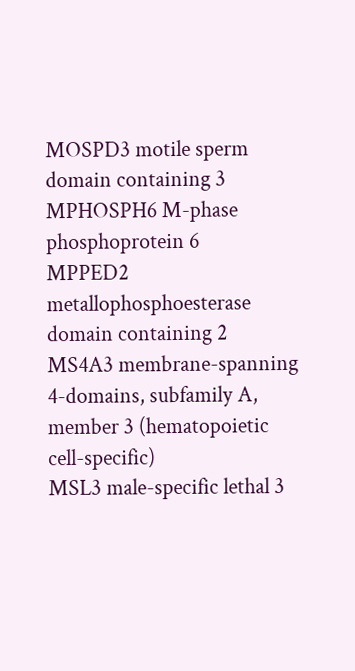MOSPD3 motile sperm domain containing 3
MPHOSPH6 M-phase phosphoprotein 6
MPPED2 metallophosphoesterase domain containing 2
MS4A3 membrane-spanning 4-domains, subfamily A, member 3 (hematopoietic cell-specific)
MSL3 male-specific lethal 3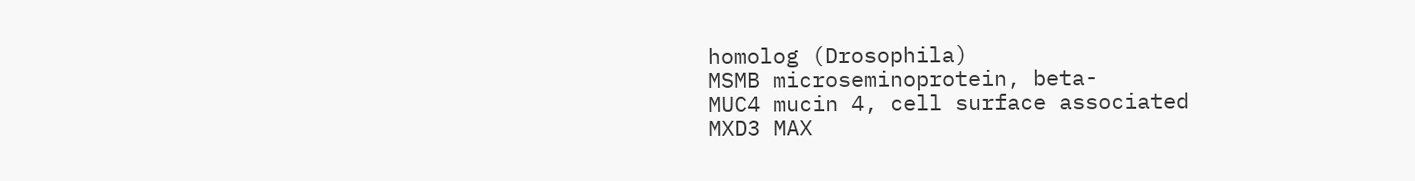homolog (Drosophila)
MSMB microseminoprotein, beta-
MUC4 mucin 4, cell surface associated
MXD3 MAX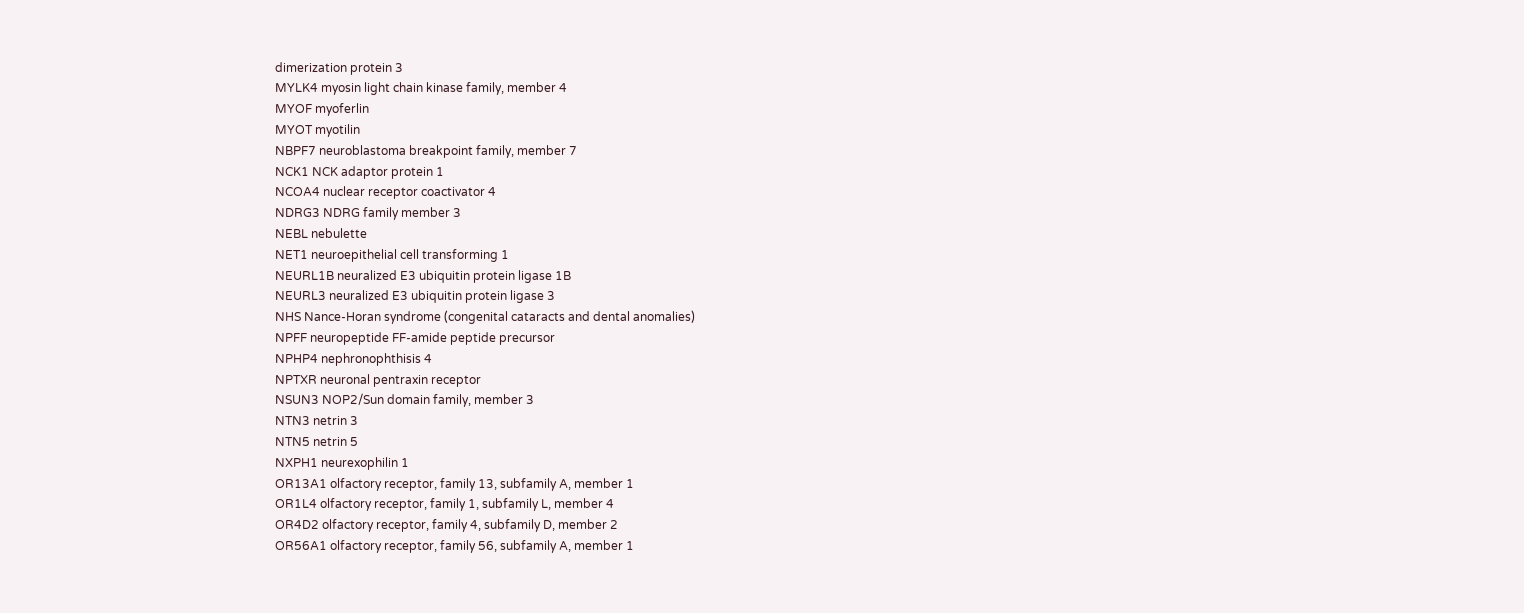dimerization protein 3
MYLK4 myosin light chain kinase family, member 4
MYOF myoferlin
MYOT myotilin
NBPF7 neuroblastoma breakpoint family, member 7
NCK1 NCK adaptor protein 1
NCOA4 nuclear receptor coactivator 4
NDRG3 NDRG family member 3
NEBL nebulette
NET1 neuroepithelial cell transforming 1
NEURL1B neuralized E3 ubiquitin protein ligase 1B
NEURL3 neuralized E3 ubiquitin protein ligase 3
NHS Nance-Horan syndrome (congenital cataracts and dental anomalies)
NPFF neuropeptide FF-amide peptide precursor
NPHP4 nephronophthisis 4
NPTXR neuronal pentraxin receptor
NSUN3 NOP2/Sun domain family, member 3
NTN3 netrin 3
NTN5 netrin 5
NXPH1 neurexophilin 1
OR13A1 olfactory receptor, family 13, subfamily A, member 1
OR1L4 olfactory receptor, family 1, subfamily L, member 4
OR4D2 olfactory receptor, family 4, subfamily D, member 2
OR56A1 olfactory receptor, family 56, subfamily A, member 1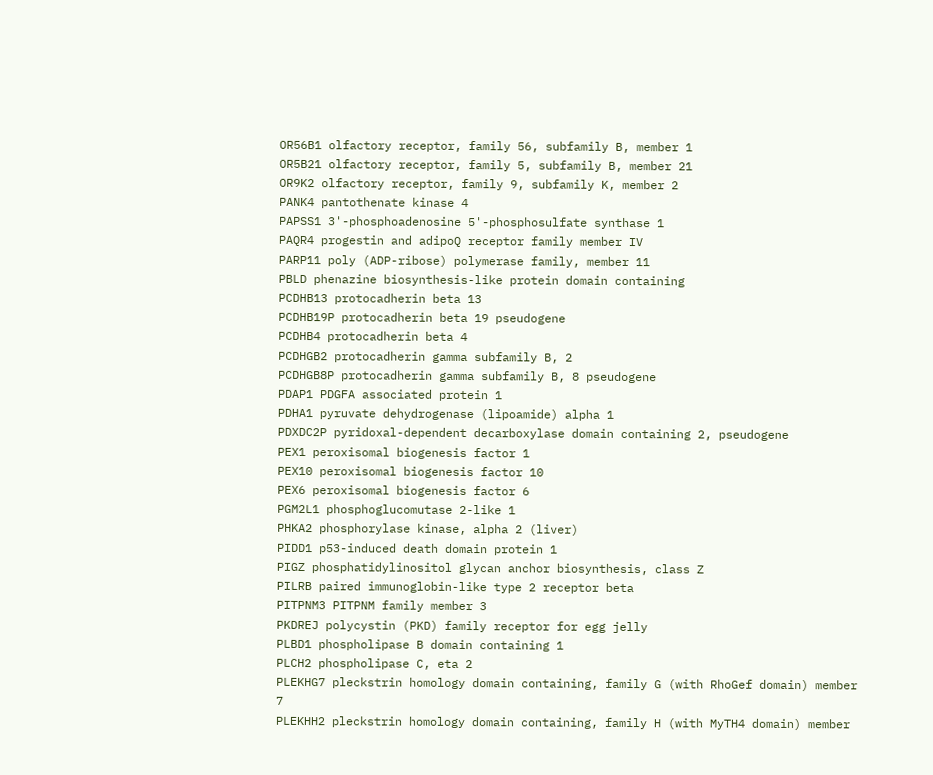OR56B1 olfactory receptor, family 56, subfamily B, member 1
OR5B21 olfactory receptor, family 5, subfamily B, member 21
OR9K2 olfactory receptor, family 9, subfamily K, member 2
PANK4 pantothenate kinase 4
PAPSS1 3'-phosphoadenosine 5'-phosphosulfate synthase 1
PAQR4 progestin and adipoQ receptor family member IV
PARP11 poly (ADP-ribose) polymerase family, member 11
PBLD phenazine biosynthesis-like protein domain containing
PCDHB13 protocadherin beta 13
PCDHB19P protocadherin beta 19 pseudogene
PCDHB4 protocadherin beta 4
PCDHGB2 protocadherin gamma subfamily B, 2
PCDHGB8P protocadherin gamma subfamily B, 8 pseudogene
PDAP1 PDGFA associated protein 1
PDHA1 pyruvate dehydrogenase (lipoamide) alpha 1
PDXDC2P pyridoxal-dependent decarboxylase domain containing 2, pseudogene
PEX1 peroxisomal biogenesis factor 1
PEX10 peroxisomal biogenesis factor 10
PEX6 peroxisomal biogenesis factor 6
PGM2L1 phosphoglucomutase 2-like 1
PHKA2 phosphorylase kinase, alpha 2 (liver)
PIDD1 p53-induced death domain protein 1
PIGZ phosphatidylinositol glycan anchor biosynthesis, class Z
PILRB paired immunoglobin-like type 2 receptor beta
PITPNM3 PITPNM family member 3
PKDREJ polycystin (PKD) family receptor for egg jelly
PLBD1 phospholipase B domain containing 1
PLCH2 phospholipase C, eta 2
PLEKHG7 pleckstrin homology domain containing, family G (with RhoGef domain) member 7
PLEKHH2 pleckstrin homology domain containing, family H (with MyTH4 domain) member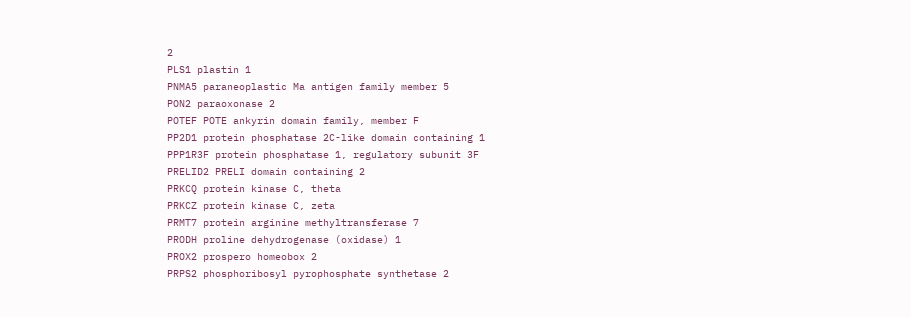2
PLS1 plastin 1
PNMA5 paraneoplastic Ma antigen family member 5
PON2 paraoxonase 2
POTEF POTE ankyrin domain family, member F
PP2D1 protein phosphatase 2C-like domain containing 1
PPP1R3F protein phosphatase 1, regulatory subunit 3F
PRELID2 PRELI domain containing 2
PRKCQ protein kinase C, theta
PRKCZ protein kinase C, zeta
PRMT7 protein arginine methyltransferase 7
PRODH proline dehydrogenase (oxidase) 1
PROX2 prospero homeobox 2
PRPS2 phosphoribosyl pyrophosphate synthetase 2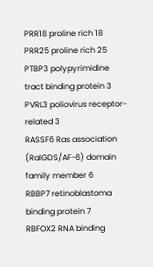PRR18 proline rich 18
PRR25 proline rich 25
PTBP3 polypyrimidine tract binding protein 3
PVRL3 poliovirus receptor-related 3
RASSF6 Ras association (RalGDS/AF-6) domain family member 6
RBBP7 retinoblastoma binding protein 7
RBFOX2 RNA binding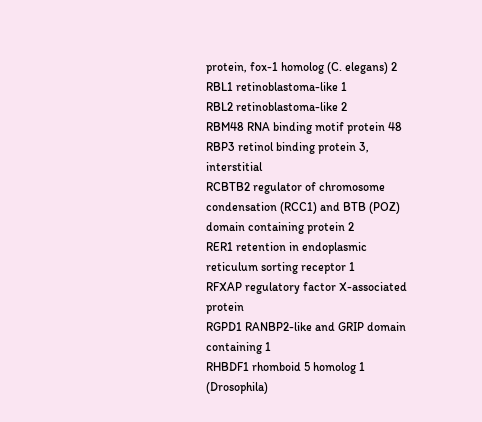protein, fox-1 homolog (C. elegans) 2
RBL1 retinoblastoma-like 1
RBL2 retinoblastoma-like 2
RBM48 RNA binding motif protein 48
RBP3 retinol binding protein 3, interstitial
RCBTB2 regulator of chromosome condensation (RCC1) and BTB (POZ) domain containing protein 2
RER1 retention in endoplasmic reticulum sorting receptor 1
RFXAP regulatory factor X-associated protein
RGPD1 RANBP2-like and GRIP domain containing 1
RHBDF1 rhomboid 5 homolog 1 (Drosophila)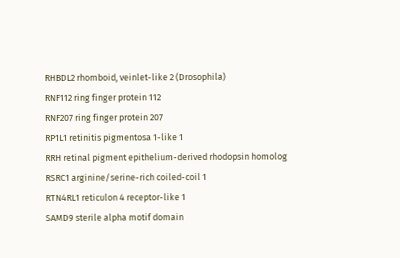RHBDL2 rhomboid, veinlet-like 2 (Drosophila)
RNF112 ring finger protein 112
RNF207 ring finger protein 207
RP1L1 retinitis pigmentosa 1-like 1
RRH retinal pigment epithelium-derived rhodopsin homolog
RSRC1 arginine/serine-rich coiled-coil 1
RTN4RL1 reticulon 4 receptor-like 1
SAMD9 sterile alpha motif domain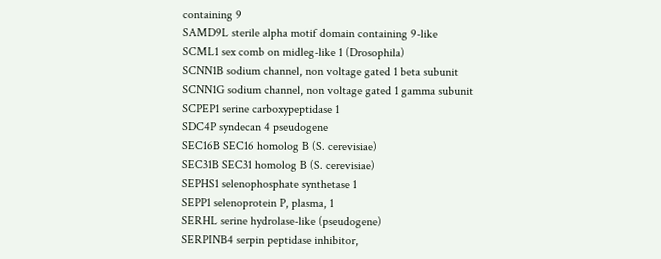containing 9
SAMD9L sterile alpha motif domain containing 9-like
SCML1 sex comb on midleg-like 1 (Drosophila)
SCNN1B sodium channel, non voltage gated 1 beta subunit
SCNN1G sodium channel, non voltage gated 1 gamma subunit
SCPEP1 serine carboxypeptidase 1
SDC4P syndecan 4 pseudogene
SEC16B SEC16 homolog B (S. cerevisiae)
SEC31B SEC31 homolog B (S. cerevisiae)
SEPHS1 selenophosphate synthetase 1
SEPP1 selenoprotein P, plasma, 1
SERHL serine hydrolase-like (pseudogene)
SERPINB4 serpin peptidase inhibitor,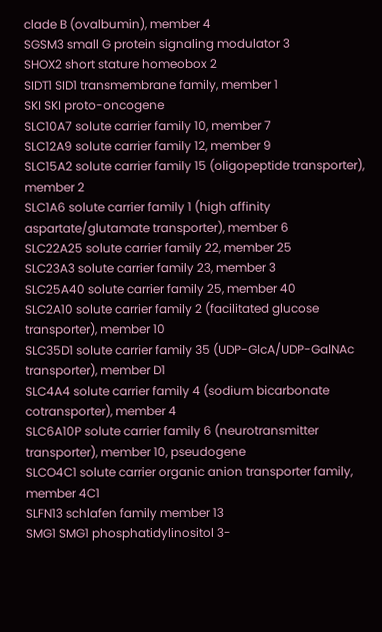clade B (ovalbumin), member 4
SGSM3 small G protein signaling modulator 3
SHOX2 short stature homeobox 2
SIDT1 SID1 transmembrane family, member 1
SKI SKI proto-oncogene
SLC10A7 solute carrier family 10, member 7
SLC12A9 solute carrier family 12, member 9
SLC15A2 solute carrier family 15 (oligopeptide transporter), member 2
SLC1A6 solute carrier family 1 (high affinity aspartate/glutamate transporter), member 6
SLC22A25 solute carrier family 22, member 25
SLC23A3 solute carrier family 23, member 3
SLC25A40 solute carrier family 25, member 40
SLC2A10 solute carrier family 2 (facilitated glucose transporter), member 10
SLC35D1 solute carrier family 35 (UDP-GlcA/UDP-GalNAc transporter), member D1
SLC4A4 solute carrier family 4 (sodium bicarbonate cotransporter), member 4
SLC6A10P solute carrier family 6 (neurotransmitter transporter), member 10, pseudogene
SLCO4C1 solute carrier organic anion transporter family, member 4C1
SLFN13 schlafen family member 13
SMG1 SMG1 phosphatidylinositol 3-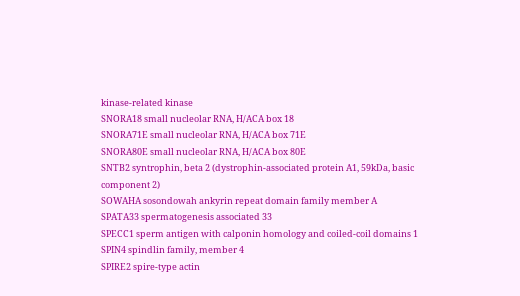kinase-related kinase
SNORA18 small nucleolar RNA, H/ACA box 18
SNORA71E small nucleolar RNA, H/ACA box 71E
SNORA80E small nucleolar RNA, H/ACA box 80E
SNTB2 syntrophin, beta 2 (dystrophin-associated protein A1, 59kDa, basic component 2)
SOWAHA sosondowah ankyrin repeat domain family member A
SPATA33 spermatogenesis associated 33
SPECC1 sperm antigen with calponin homology and coiled-coil domains 1
SPIN4 spindlin family, member 4
SPIRE2 spire-type actin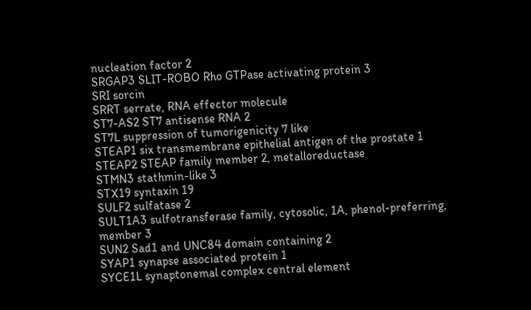nucleation factor 2
SRGAP3 SLIT-ROBO Rho GTPase activating protein 3
SRI sorcin
SRRT serrate, RNA effector molecule
ST7-AS2 ST7 antisense RNA 2
ST7L suppression of tumorigenicity 7 like
STEAP1 six transmembrane epithelial antigen of the prostate 1
STEAP2 STEAP family member 2, metalloreductase
STMN3 stathmin-like 3
STX19 syntaxin 19
SULF2 sulfatase 2
SULT1A3 sulfotransferase family, cytosolic, 1A, phenol-preferring, member 3
SUN2 Sad1 and UNC84 domain containing 2
SYAP1 synapse associated protein 1
SYCE1L synaptonemal complex central element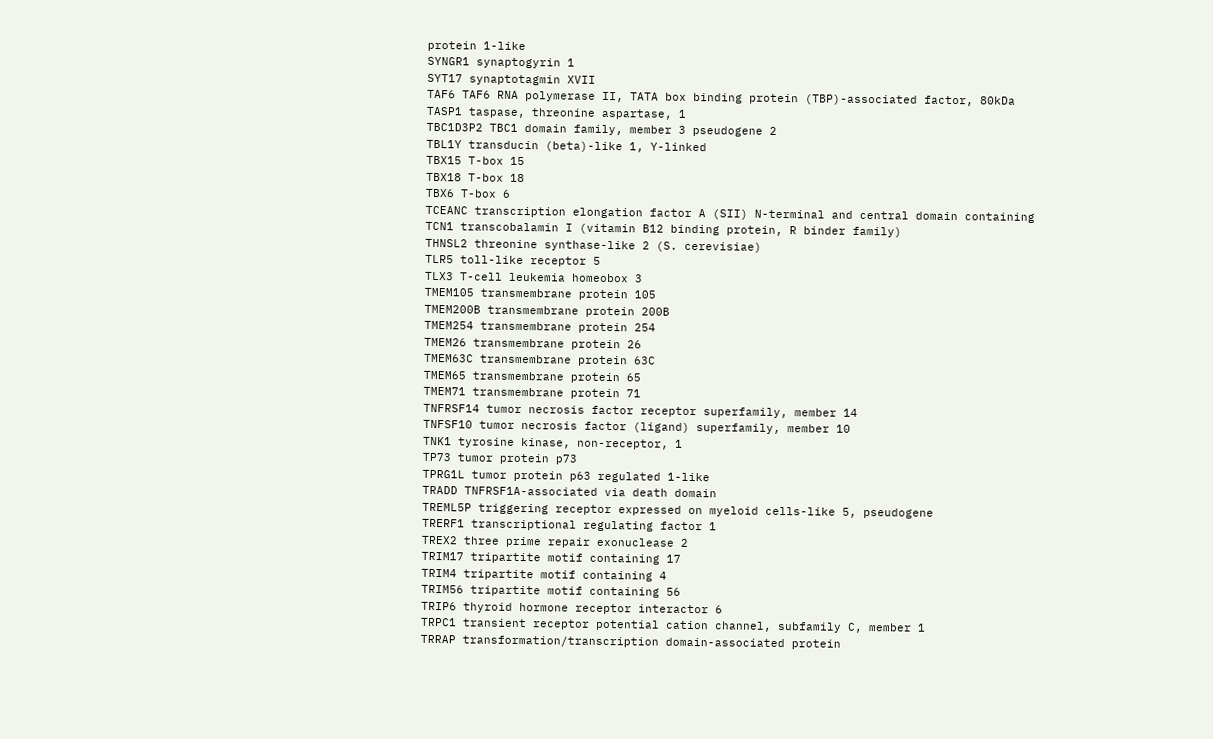protein 1-like
SYNGR1 synaptogyrin 1
SYT17 synaptotagmin XVII
TAF6 TAF6 RNA polymerase II, TATA box binding protein (TBP)-associated factor, 80kDa
TASP1 taspase, threonine aspartase, 1
TBC1D3P2 TBC1 domain family, member 3 pseudogene 2
TBL1Y transducin (beta)-like 1, Y-linked
TBX15 T-box 15
TBX18 T-box 18
TBX6 T-box 6
TCEANC transcription elongation factor A (SII) N-terminal and central domain containing
TCN1 transcobalamin I (vitamin B12 binding protein, R binder family)
THNSL2 threonine synthase-like 2 (S. cerevisiae)
TLR5 toll-like receptor 5
TLX3 T-cell leukemia homeobox 3
TMEM105 transmembrane protein 105
TMEM200B transmembrane protein 200B
TMEM254 transmembrane protein 254
TMEM26 transmembrane protein 26
TMEM63C transmembrane protein 63C
TMEM65 transmembrane protein 65
TMEM71 transmembrane protein 71
TNFRSF14 tumor necrosis factor receptor superfamily, member 14
TNFSF10 tumor necrosis factor (ligand) superfamily, member 10
TNK1 tyrosine kinase, non-receptor, 1
TP73 tumor protein p73
TPRG1L tumor protein p63 regulated 1-like
TRADD TNFRSF1A-associated via death domain
TREML5P triggering receptor expressed on myeloid cells-like 5, pseudogene
TRERF1 transcriptional regulating factor 1
TREX2 three prime repair exonuclease 2
TRIM17 tripartite motif containing 17
TRIM4 tripartite motif containing 4
TRIM56 tripartite motif containing 56
TRIP6 thyroid hormone receptor interactor 6
TRPC1 transient receptor potential cation channel, subfamily C, member 1
TRRAP transformation/transcription domain-associated protein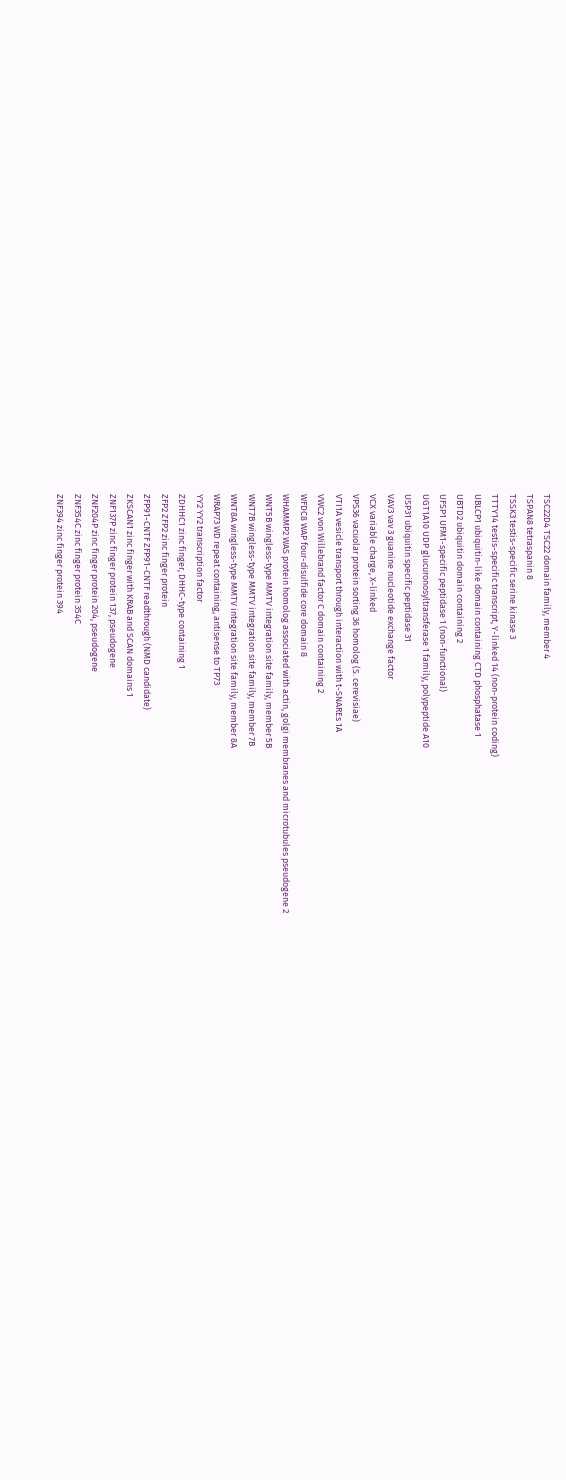TSC22D4 TSC22 domain family, member 4
TSPAN8 tetraspanin 8
TSSK3 testis-specific serine kinase 3
TTTY14 testis-specific transcript, Y-linked 14 (non-protein coding)
UBLCP1 ubiquitin-like domain containing CTD phosphatase 1
UBTD2 ubiquitin domain containing 2
UFSP1 UFM1-specific peptidase 1 (non-functional)
UGT1A10 UDP glucuronosyltransferase 1 family, polypeptide A10
USP31 ubiquitin specific peptidase 31
VAV3 vav 3 guanine nucleotide exchange factor
VCX variable charge, X-linked
VPS36 vacuolar protein sorting 36 homolog (S. cerevisiae)
VTI1A vesicle transport through interaction with t-SNAREs 1A
VWC2 von Willebrand factor C domain containing 2
WFDC8 WAP four-disulfide core domain 8
WHAMMP2 WAS protein homolog associated with actin, golgi membranes and microtubules pseudogene 2
WNT5B wingless-type MMTV integration site family, member 5B
WNT7B wingless-type MMTV integration site family, member 7B
WNT8A wingless-type MMTV integration site family, member 8A
WRAP73 WD repeat containing, antisense to TP73
YY2 YY2 transcription factor
ZDHHC1 zinc finger, DHHC-type containing 1
ZFP2 ZFP2 zinc finger protein
ZFP91-CNTF ZFP91-CNTF readthrough (NMD candidate)
ZKSCAN1 zinc finger with KRAB and SCAN domains 1
ZNF137P zinc finger protein 137, pseudogene
ZNF204P zinc finger protein 204, pseudogene
ZNF354C zinc finger protein 354C
ZNF394 zinc finger protein 394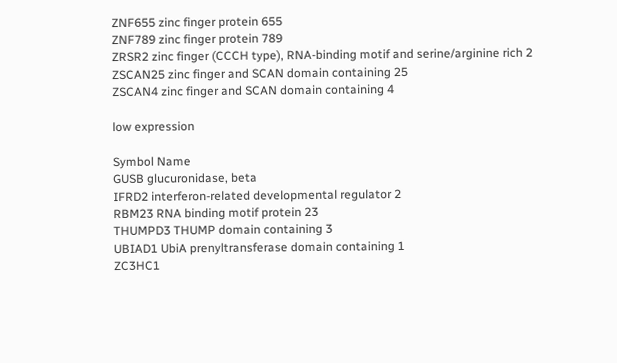ZNF655 zinc finger protein 655
ZNF789 zinc finger protein 789
ZRSR2 zinc finger (CCCH type), RNA-binding motif and serine/arginine rich 2
ZSCAN25 zinc finger and SCAN domain containing 25
ZSCAN4 zinc finger and SCAN domain containing 4

low expression

Symbol Name
GUSB glucuronidase, beta
IFRD2 interferon-related developmental regulator 2
RBM23 RNA binding motif protein 23
THUMPD3 THUMP domain containing 3
UBIAD1 UbiA prenyltransferase domain containing 1
ZC3HC1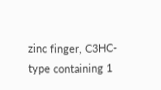zinc finger, C3HC-type containing 1